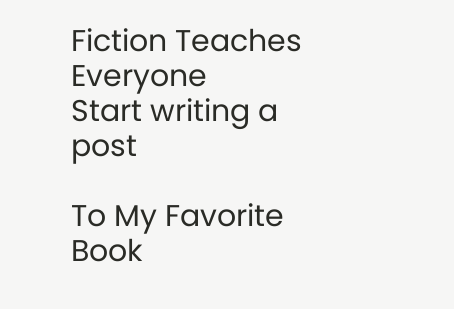Fiction Teaches Everyone
Start writing a post

To My Favorite Book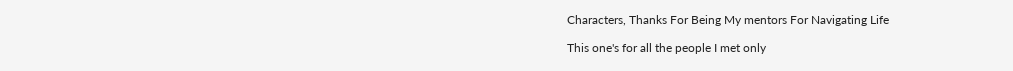Characters, Thanks For Being My mentors For Navigating Life

This one's for all the people I met only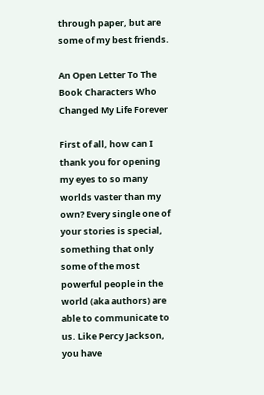through paper, but are some of my best friends.

An Open Letter To The Book Characters Who Changed My Life Forever

First of all, how can I thank you for opening my eyes to so many worlds vaster than my own? Every single one of your stories is special, something that only some of the most powerful people in the world (aka authors) are able to communicate to us. Like Percy Jackson, you have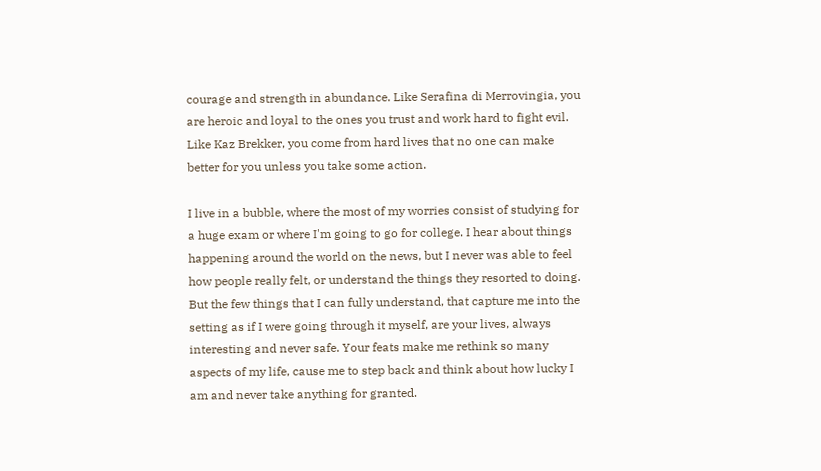courage and strength in abundance. Like Serafina di Merrovingia, you are heroic and loyal to the ones you trust and work hard to fight evil. Like Kaz Brekker, you come from hard lives that no one can make better for you unless you take some action.

I live in a bubble, where the most of my worries consist of studying for a huge exam or where I'm going to go for college. I hear about things happening around the world on the news, but I never was able to feel how people really felt, or understand the things they resorted to doing. But the few things that I can fully understand, that capture me into the setting as if I were going through it myself, are your lives, always interesting and never safe. Your feats make me rethink so many aspects of my life, cause me to step back and think about how lucky I am and never take anything for granted.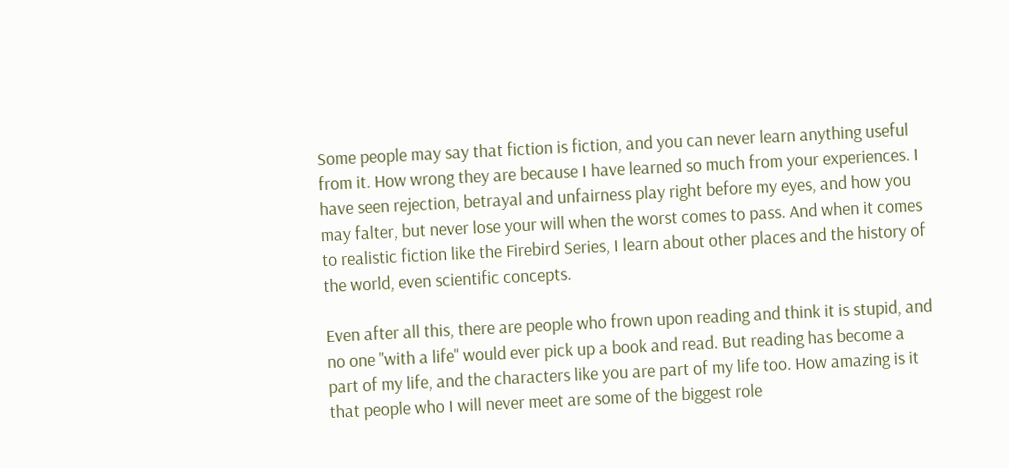Some people may say that fiction is fiction, and you can never learn anything useful from it. How wrong they are because I have learned so much from your experiences. I have seen rejection, betrayal and unfairness play right before my eyes, and how you may falter, but never lose your will when the worst comes to pass. And when it comes to realistic fiction like the Firebird Series, I learn about other places and the history of the world, even scientific concepts.

Even after all this, there are people who frown upon reading and think it is stupid, and no one "with a life" would ever pick up a book and read. But reading has become a part of my life, and the characters like you are part of my life too. How amazing is it that people who I will never meet are some of the biggest role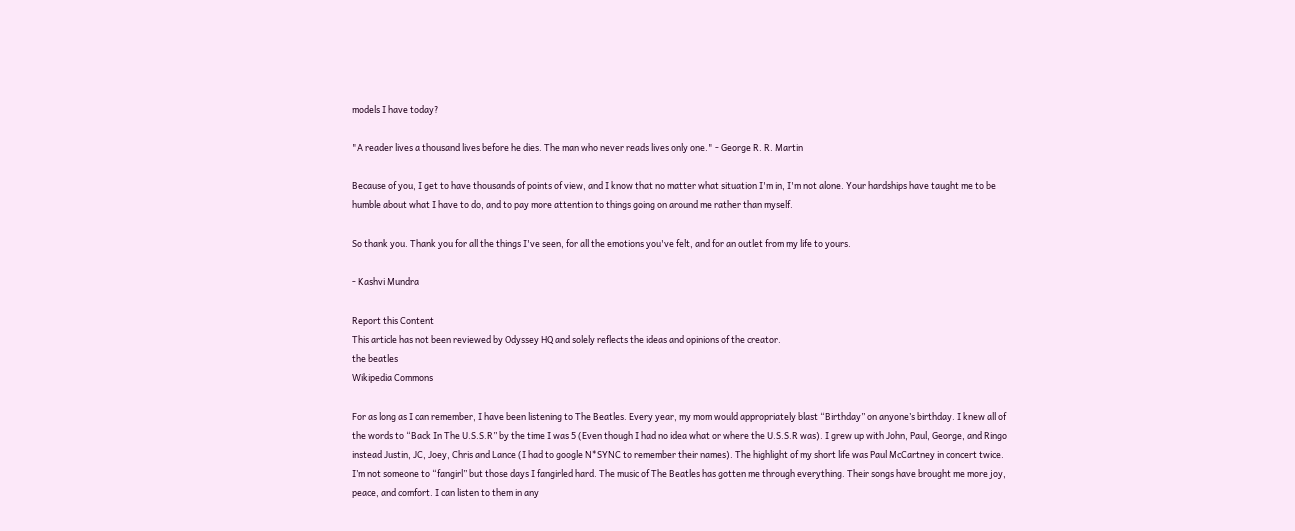models I have today?

"A reader lives a thousand lives before he dies. The man who never reads lives only one." - George R. R. Martin

Because of you, I get to have thousands of points of view, and I know that no matter what situation I'm in, I'm not alone. Your hardships have taught me to be humble about what I have to do, and to pay more attention to things going on around me rather than myself.

So thank you. Thank you for all the things I've seen, for all the emotions you've felt, and for an outlet from my life to yours.

- Kashvi Mundra

Report this Content
This article has not been reviewed by Odyssey HQ and solely reflects the ideas and opinions of the creator.
the beatles
Wikipedia Commons

For as long as I can remember, I have been listening to The Beatles. Every year, my mom would appropriately blast “Birthday” on anyone’s birthday. I knew all of the words to “Back In The U.S.S.R” by the time I was 5 (Even though I had no idea what or where the U.S.S.R was). I grew up with John, Paul, George, and Ringo instead Justin, JC, Joey, Chris and Lance (I had to google N*SYNC to remember their names). The highlight of my short life was Paul McCartney in concert twice. I’m not someone to “fangirl” but those days I fangirled hard. The music of The Beatles has gotten me through everything. Their songs have brought me more joy, peace, and comfort. I can listen to them in any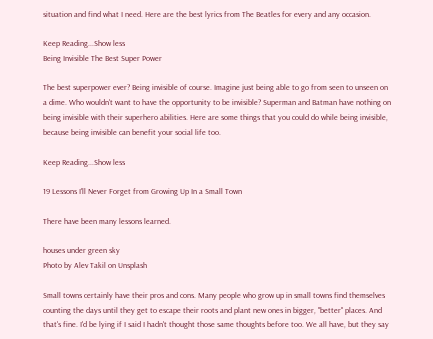situation and find what I need. Here are the best lyrics from The Beatles for every and any occasion.

Keep Reading...Show less
Being Invisible The Best Super Power

The best superpower ever? Being invisible of course. Imagine just being able to go from seen to unseen on a dime. Who wouldn't want to have the opportunity to be invisible? Superman and Batman have nothing on being invisible with their superhero abilities. Here are some things that you could do while being invisible, because being invisible can benefit your social life too.

Keep Reading...Show less

19 Lessons I'll Never Forget from Growing Up In a Small Town

There have been many lessons learned.

houses under green sky
Photo by Alev Takil on Unsplash

Small towns certainly have their pros and cons. Many people who grow up in small towns find themselves counting the days until they get to escape their roots and plant new ones in bigger, "better" places. And that's fine. I'd be lying if I said I hadn't thought those same thoughts before too. We all have, but they say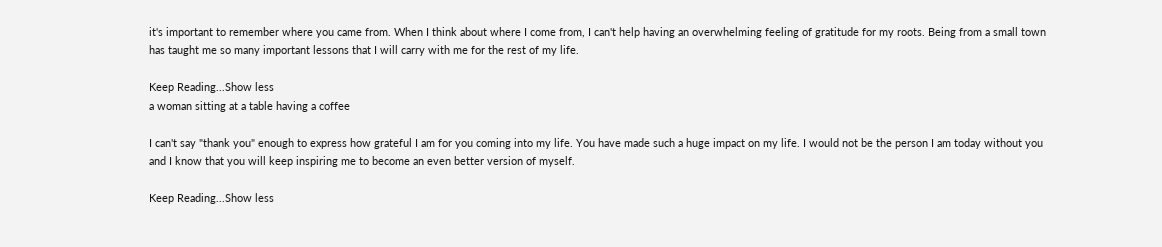it's important to remember where you came from. When I think about where I come from, I can't help having an overwhelming feeling of gratitude for my roots. Being from a small town has taught me so many important lessons that I will carry with me for the rest of my life.

Keep Reading...Show less
a woman sitting at a table having a coffee

I can't say "thank you" enough to express how grateful I am for you coming into my life. You have made such a huge impact on my life. I would not be the person I am today without you and I know that you will keep inspiring me to become an even better version of myself.

Keep Reading...Show less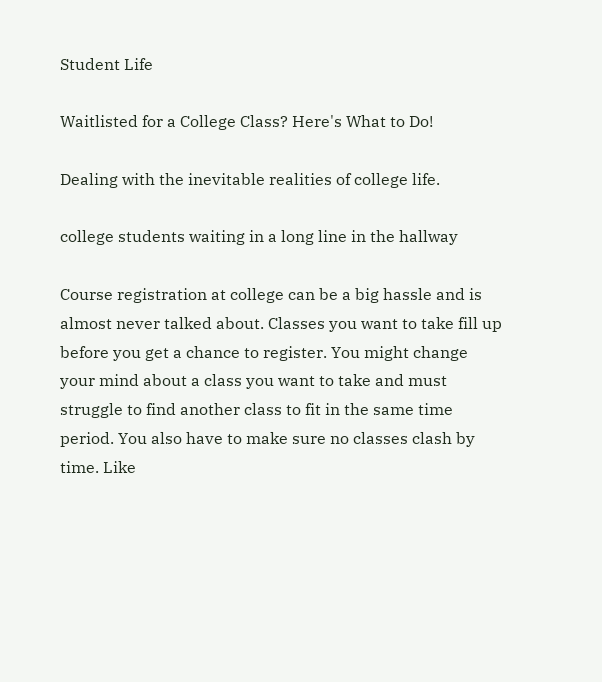Student Life

Waitlisted for a College Class? Here's What to Do!

Dealing with the inevitable realities of college life.

college students waiting in a long line in the hallway

Course registration at college can be a big hassle and is almost never talked about. Classes you want to take fill up before you get a chance to register. You might change your mind about a class you want to take and must struggle to find another class to fit in the same time period. You also have to make sure no classes clash by time. Like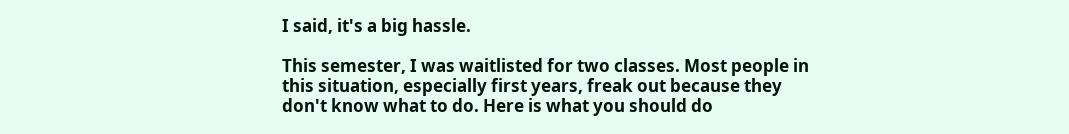I said, it's a big hassle.

This semester, I was waitlisted for two classes. Most people in this situation, especially first years, freak out because they don't know what to do. Here is what you should do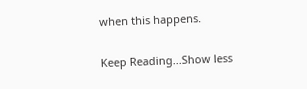when this happens.

Keep Reading...Show less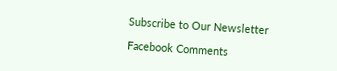Subscribe to Our Newsletter

Facebook Comments